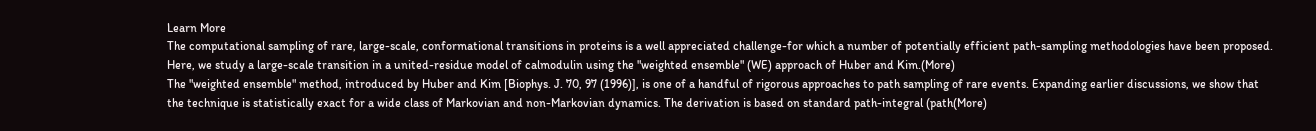Learn More
The computational sampling of rare, large-scale, conformational transitions in proteins is a well appreciated challenge-for which a number of potentially efficient path-sampling methodologies have been proposed. Here, we study a large-scale transition in a united-residue model of calmodulin using the "weighted ensemble" (WE) approach of Huber and Kim.(More)
The "weighted ensemble" method, introduced by Huber and Kim [Biophys. J. 70, 97 (1996)], is one of a handful of rigorous approaches to path sampling of rare events. Expanding earlier discussions, we show that the technique is statistically exact for a wide class of Markovian and non-Markovian dynamics. The derivation is based on standard path-integral (path(More)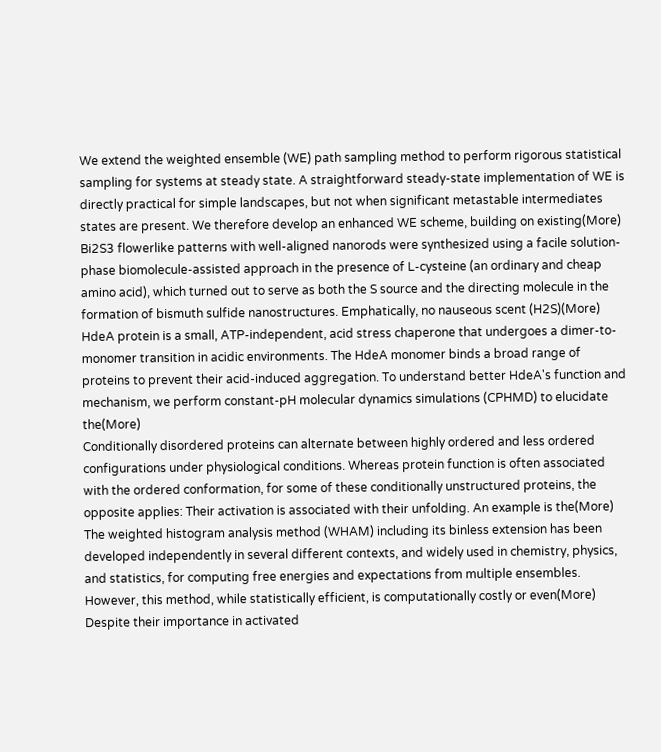We extend the weighted ensemble (WE) path sampling method to perform rigorous statistical sampling for systems at steady state. A straightforward steady-state implementation of WE is directly practical for simple landscapes, but not when significant metastable intermediates states are present. We therefore develop an enhanced WE scheme, building on existing(More)
Bi2S3 flowerlike patterns with well-aligned nanorods were synthesized using a facile solution-phase biomolecule-assisted approach in the presence of L-cysteine (an ordinary and cheap amino acid), which turned out to serve as both the S source and the directing molecule in the formation of bismuth sulfide nanostructures. Emphatically, no nauseous scent (H2S)(More)
HdeA protein is a small, ATP-independent, acid stress chaperone that undergoes a dimer-to-monomer transition in acidic environments. The HdeA monomer binds a broad range of proteins to prevent their acid-induced aggregation. To understand better HdeA's function and mechanism, we perform constant-pH molecular dynamics simulations (CPHMD) to elucidate the(More)
Conditionally disordered proteins can alternate between highly ordered and less ordered configurations under physiological conditions. Whereas protein function is often associated with the ordered conformation, for some of these conditionally unstructured proteins, the opposite applies: Their activation is associated with their unfolding. An example is the(More)
The weighted histogram analysis method (WHAM) including its binless extension has been developed independently in several different contexts, and widely used in chemistry, physics, and statistics, for computing free energies and expectations from multiple ensembles. However, this method, while statistically efficient, is computationally costly or even(More)
Despite their importance in activated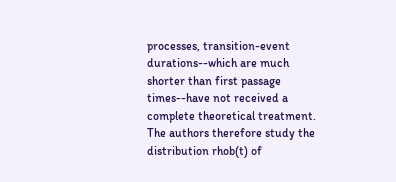processes, transition-event durations--which are much shorter than first passage times--have not received a complete theoretical treatment. The authors therefore study the distribution rhob(t) of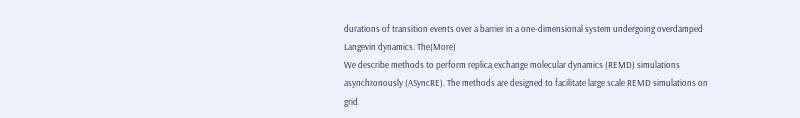durations of transition events over a barrier in a one-dimensional system undergoing overdamped Langevin dynamics. The(More)
We describe methods to perform replica exchange molecular dynamics (REMD) simulations asynchronously (ASyncRE). The methods are designed to facilitate large scale REMD simulations on grid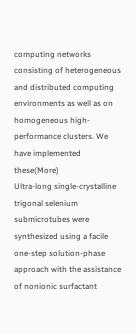computing networks consisting of heterogeneous and distributed computing environments as well as on homogeneous high-performance clusters. We have implemented these(More)
Ultra-long single-crystalline trigonal selenium submicrotubes were synthesized using a facile one-step solution-phase approach with the assistance of nonionic surfactant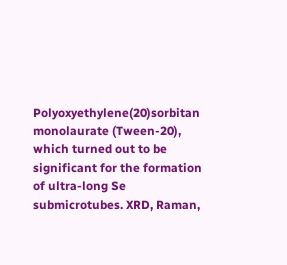Polyoxyethylene(20)sorbitan monolaurate (Tween-20), which turned out to be significant for the formation of ultra-long Se submicrotubes. XRD, Raman,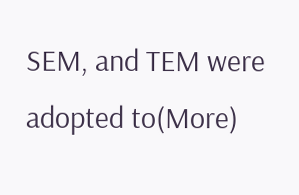SEM, and TEM were adopted to(More)